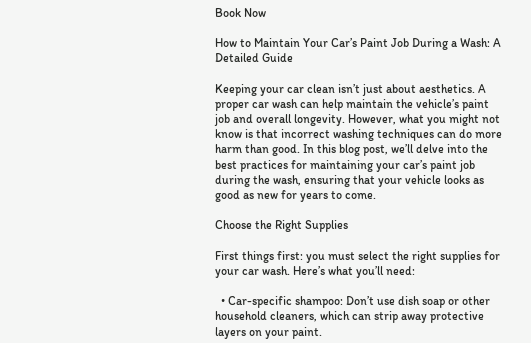Book Now

How to Maintain Your Car’s Paint Job During a Wash: A Detailed Guide

Keeping your car clean isn’t just about aesthetics. A proper car wash can help maintain the vehicle’s paint job and overall longevity. However, what you might not know is that incorrect washing techniques can do more harm than good. In this blog post, we’ll delve into the best practices for maintaining your car’s paint job during the wash, ensuring that your vehicle looks as good as new for years to come.

Choose the Right Supplies

First things first: you must select the right supplies for your car wash. Here’s what you’ll need:

  • Car-specific shampoo: Don’t use dish soap or other household cleaners, which can strip away protective layers on your paint.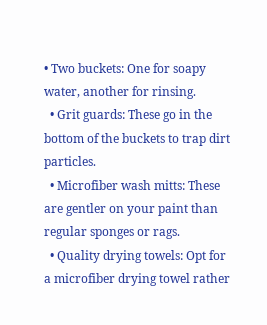• Two buckets: One for soapy water, another for rinsing.
  • Grit guards: These go in the bottom of the buckets to trap dirt particles.
  • Microfiber wash mitts: These are gentler on your paint than regular sponges or rags.
  • Quality drying towels: Opt for a microfiber drying towel rather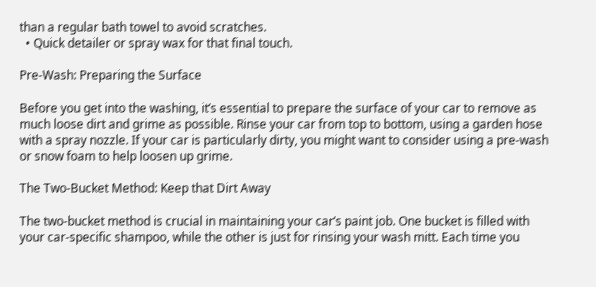than a regular bath towel to avoid scratches.
  • Quick detailer or spray wax for that final touch.

Pre-Wash: Preparing the Surface

Before you get into the washing, it’s essential to prepare the surface of your car to remove as much loose dirt and grime as possible. Rinse your car from top to bottom, using a garden hose with a spray nozzle. If your car is particularly dirty, you might want to consider using a pre-wash or snow foam to help loosen up grime.

The Two-Bucket Method: Keep that Dirt Away

The two-bucket method is crucial in maintaining your car’s paint job. One bucket is filled with your car-specific shampoo, while the other is just for rinsing your wash mitt. Each time you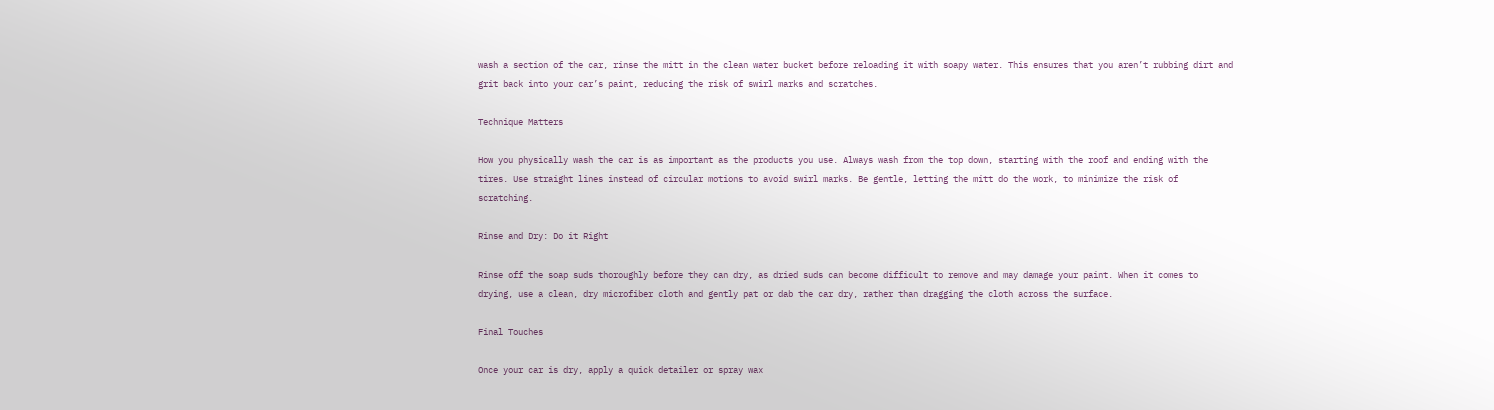wash a section of the car, rinse the mitt in the clean water bucket before reloading it with soapy water. This ensures that you aren’t rubbing dirt and grit back into your car’s paint, reducing the risk of swirl marks and scratches.

Technique Matters

How you physically wash the car is as important as the products you use. Always wash from the top down, starting with the roof and ending with the tires. Use straight lines instead of circular motions to avoid swirl marks. Be gentle, letting the mitt do the work, to minimize the risk of scratching.

Rinse and Dry: Do it Right

Rinse off the soap suds thoroughly before they can dry, as dried suds can become difficult to remove and may damage your paint. When it comes to drying, use a clean, dry microfiber cloth and gently pat or dab the car dry, rather than dragging the cloth across the surface.

Final Touches

Once your car is dry, apply a quick detailer or spray wax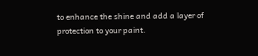to enhance the shine and add a layer of protection to your paint.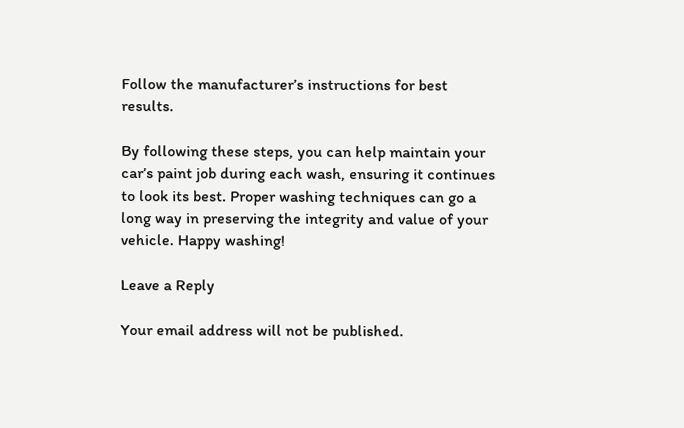Follow the manufacturer’s instructions for best results.

By following these steps, you can help maintain your car’s paint job during each wash, ensuring it continues to look its best. Proper washing techniques can go a long way in preserving the integrity and value of your vehicle. Happy washing!

Leave a Reply

Your email address will not be published.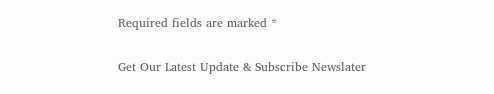Required fields are marked *

Get Our Latest Update & Subscribe Newslater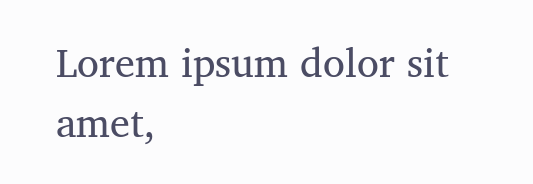Lorem ipsum dolor sit amet,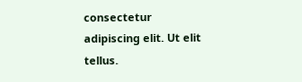consectetur adipiscing elit. Ut elit tellus.